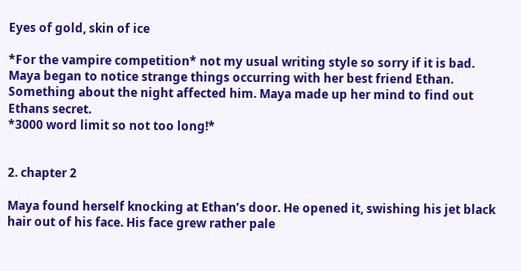Eyes of gold, skin of ice

*For the vampire competition* not my usual writing style so sorry if it is bad.
Maya began to notice strange things occurring with her best friend Ethan. Something about the night affected him. Maya made up her mind to find out Ethans secret.
*3000 word limit so not too long!*


2. chapter 2

Maya found herself knocking at Ethan’s door. He opened it, swishing his jet black hair out of his face. His face grew rather pale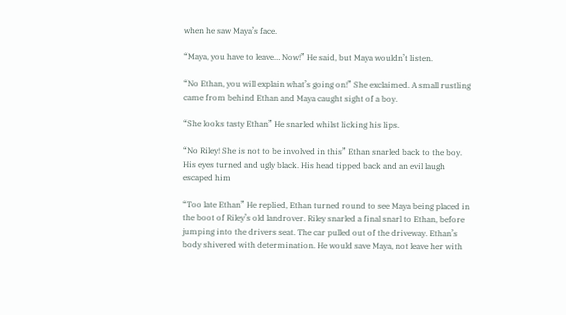when he saw Maya’s face.

“Maya, you have to leave… Now!” He said, but Maya wouldn’t listen.

“No Ethan, you will explain what’s going on!” She exclaimed. A small rustling came from behind Ethan and Maya caught sight of a boy.

“She looks tasty Ethan” He snarled whilst licking his lips.

“No Riley! She is not to be involved in this” Ethan snarled back to the boy. His eyes turned and ugly black. His head tipped back and an evil laugh escaped him

“Too late Ethan” He replied, Ethan turned round to see Maya being placed in the boot of Riley’s old landrover. Riley snarled a final snarl to Ethan, before jumping into the drivers seat. The car pulled out of the driveway. Ethan’s body shivered with determination. He would save Maya, not leave her with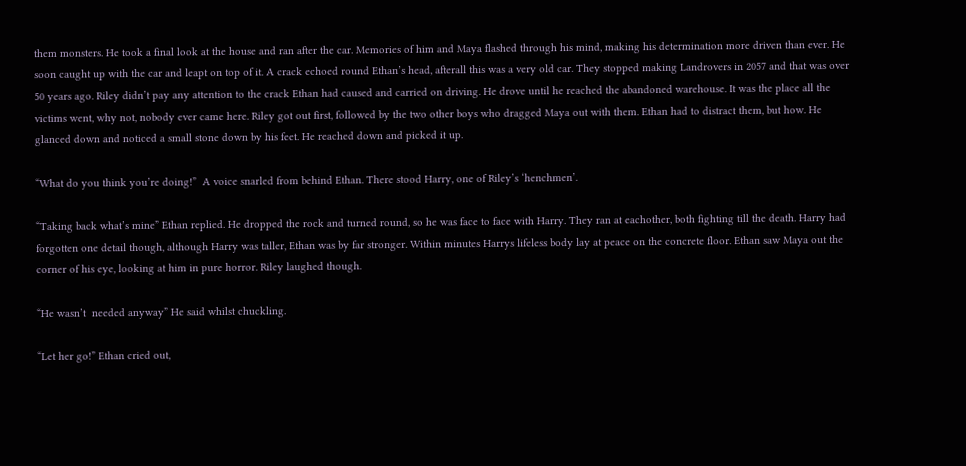them monsters. He took a final look at the house and ran after the car. Memories of him and Maya flashed through his mind, making his determination more driven than ever. He soon caught up with the car and leapt on top of it. A crack echoed round Ethan’s head, afterall this was a very old car. They stopped making Landrovers in 2057 and that was over 50 years ago. Riley didn’t pay any attention to the crack Ethan had caused and carried on driving. He drove until he reached the abandoned warehouse. It was the place all the victims went, why not, nobody ever came here. Riley got out first, followed by the two other boys who dragged Maya out with them. Ethan had to distract them, but how. He glanced down and noticed a small stone down by his feet. He reached down and picked it up.

“What do you think you’re doing!”  A voice snarled from behind Ethan. There stood Harry, one of Riley’s ‘henchmen’.

“Taking back what’s mine” Ethan replied. He dropped the rock and turned round, so he was face to face with Harry. They ran at eachother, both fighting till the death. Harry had forgotten one detail though, although Harry was taller, Ethan was by far stronger. Within minutes Harrys lifeless body lay at peace on the concrete floor. Ethan saw Maya out the corner of his eye, looking at him in pure horror. Riley laughed though.

“He wasn’t  needed anyway” He said whilst chuckling.

“Let her go!” Ethan cried out,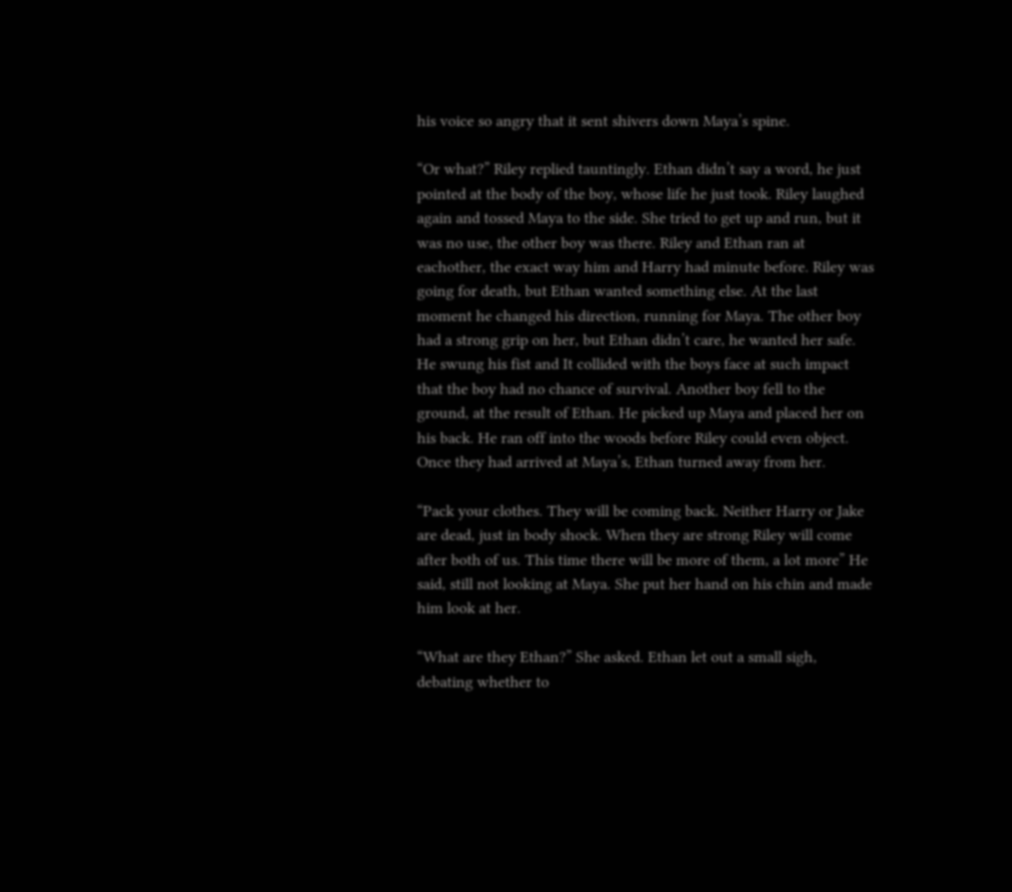his voice so angry that it sent shivers down Maya’s spine.

“Or what?” Riley replied tauntingly. Ethan didn’t say a word, he just pointed at the body of the boy, whose life he just took. Riley laughed again and tossed Maya to the side. She tried to get up and run, but it was no use, the other boy was there. Riley and Ethan ran at eachother, the exact way him and Harry had minute before. Riley was going for death, but Ethan wanted something else. At the last moment he changed his direction, running for Maya. The other boy had a strong grip on her, but Ethan didn’t care, he wanted her safe. He swung his fist and It collided with the boys face at such impact that the boy had no chance of survival. Another boy fell to the ground, at the result of Ethan. He picked up Maya and placed her on his back. He ran off into the woods before Riley could even object. Once they had arrived at Maya’s, Ethan turned away from her.

“Pack your clothes. They will be coming back. Neither Harry or Jake are dead, just in body shock. When they are strong Riley will come after both of us. This time there will be more of them, a lot more” He said, still not looking at Maya. She put her hand on his chin and made him look at her.

“What are they Ethan?” She asked. Ethan let out a small sigh, debating whether to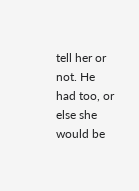tell her or not. He had too, or else she would be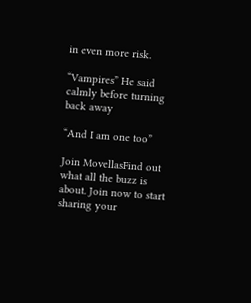in even more risk.

“Vampires” He said calmly before turning back away

“And I am one too”

Join MovellasFind out what all the buzz is about. Join now to start sharing your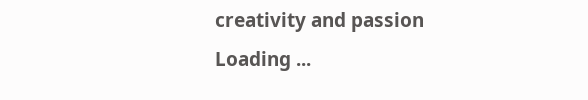creativity and passion
Loading ...